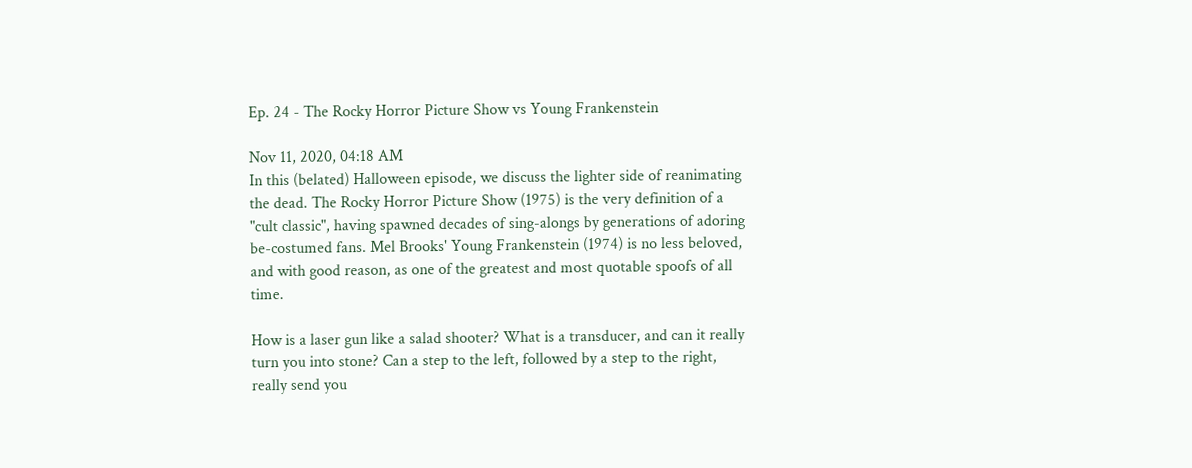Ep. 24 - The Rocky Horror Picture Show vs Young Frankenstein

Nov 11, 2020, 04:18 AM
In this (belated) Halloween episode, we discuss the lighter side of reanimating the dead. The Rocky Horror Picture Show (1975) is the very definition of a "cult classic", having spawned decades of sing-alongs by generations of adoring be-costumed fans. Mel Brooks' Young Frankenstein (1974) is no less beloved, and with good reason, as one of the greatest and most quotable spoofs of all time.

How is a laser gun like a salad shooter? What is a transducer, and can it really turn you into stone? Can a step to the left, followed by a step to the right, really send you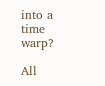into a time warp?

All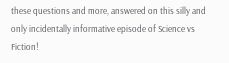these questions and more, answered on this silly and only incidentally informative episode of Science vs Fiction!